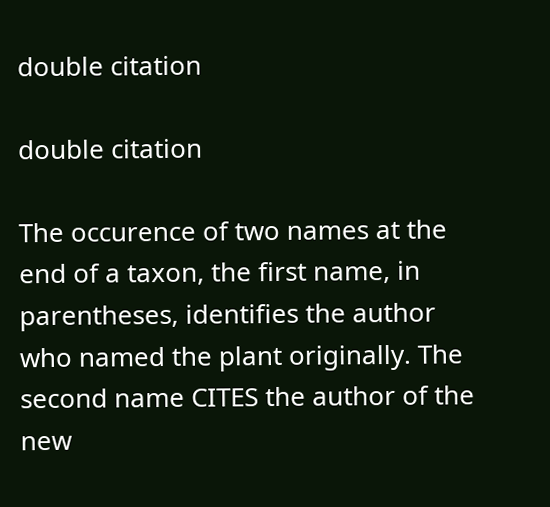double citation

double citation

The occurence of two names at the end of a taxon, the first name, in parentheses, identifies the author who named the plant originally. The second name CITES the author of the new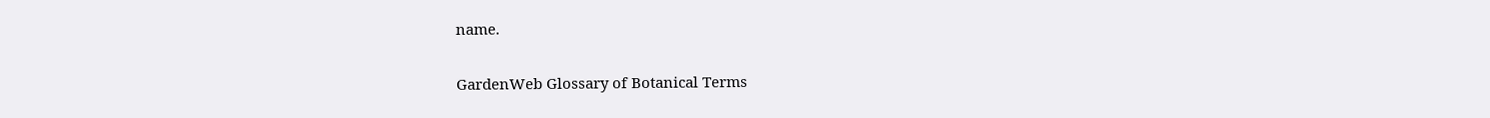name.

GardenWeb Glossary of Botanical Terms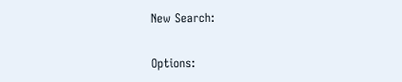New Search:


Options: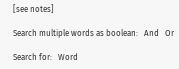[see notes]

Search multiple words as boolean:   And   Or

Search for:   Word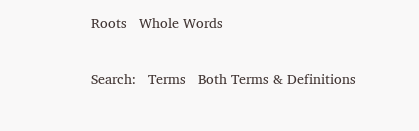Roots   Whole Words

Search:   Terms   Both Terms & Definitions